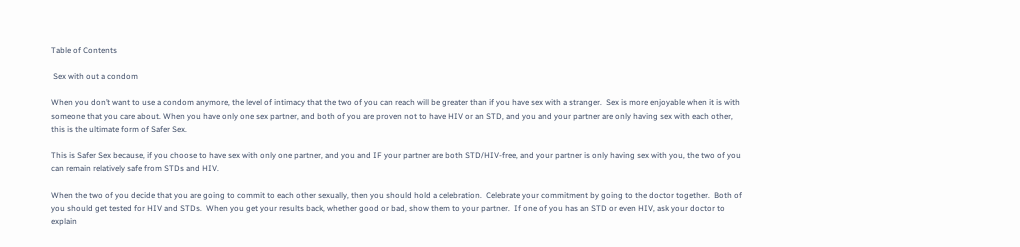Table of Contents

 Sex with out a condom

When you don’t want to use a condom anymore, the level of intimacy that the two of you can reach will be greater than if you have sex with a stranger.  Sex is more enjoyable when it is with someone that you care about. When you have only one sex partner, and both of you are proven not to have HIV or an STD, and you and your partner are only having sex with each other, this is the ultimate form of Safer Sex.

This is Safer Sex because, if you choose to have sex with only one partner, and you and IF your partner are both STD/HIV-free, and your partner is only having sex with you, the two of you can remain relatively safe from STDs and HIV.

When the two of you decide that you are going to commit to each other sexually, then you should hold a celebration.  Celebrate your commitment by going to the doctor together.  Both of you should get tested for HIV and STDs.  When you get your results back, whether good or bad, show them to your partner.  If one of you has an STD or even HIV, ask your doctor to explain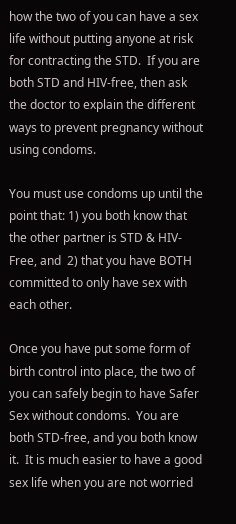how the two of you can have a sex life without putting anyone at risk for contracting the STD.  If you are both STD and HIV-free, then ask the doctor to explain the different ways to prevent pregnancy without using condoms.

You must use condoms up until the point that: 1) you both know that the other partner is STD & HIV-Free, and  2) that you have BOTH committed to only have sex with each other.

Once you have put some form of birth control into place, the two of you can safely begin to have Safer Sex without condoms.  You are both STD-free, and you both know it.  It is much easier to have a good sex life when you are not worried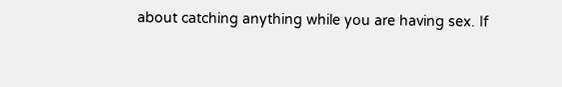about catching anything while you are having sex. If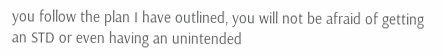you follow the plan I have outlined, you will not be afraid of getting an STD or even having an unintended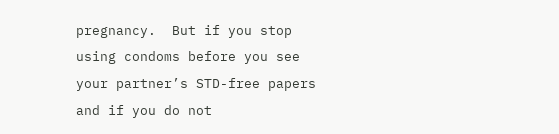pregnancy.  But if you stop using condoms before you see your partner’s STD-free papers and if you do not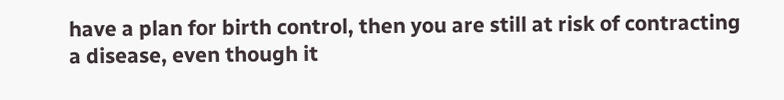have a plan for birth control, then you are still at risk of contracting a disease, even though it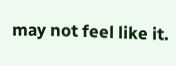may not feel like it.